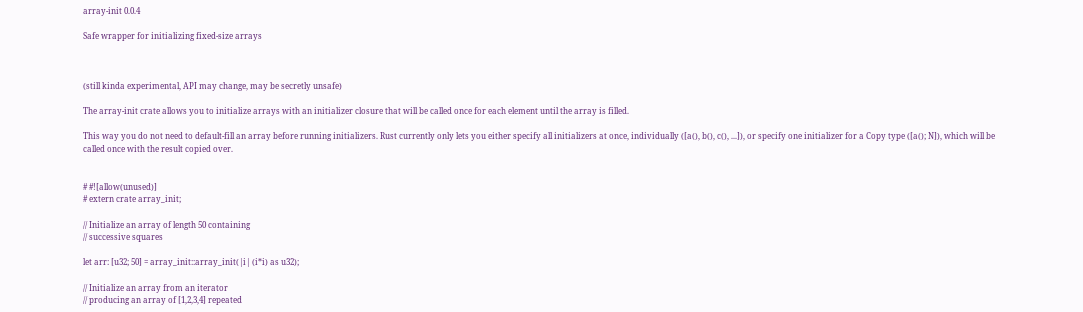array-init 0.0.4

Safe wrapper for initializing fixed-size arrays



(still kinda experimental, API may change, may be secretly unsafe)

The array-init crate allows you to initialize arrays with an initializer closure that will be called once for each element until the array is filled.

This way you do not need to default-fill an array before running initializers. Rust currently only lets you either specify all initializers at once, individually ([a(), b(), c(), ...]), or specify one initializer for a Copy type ([a(); N]), which will be called once with the result copied over.


# #![allow(unused)]
# extern crate array_init;

// Initialize an array of length 50 containing
// successive squares

let arr: [u32; 50] = array_init::array_init(|i| (i*i) as u32);

// Initialize an array from an iterator
// producing an array of [1,2,3,4] repeated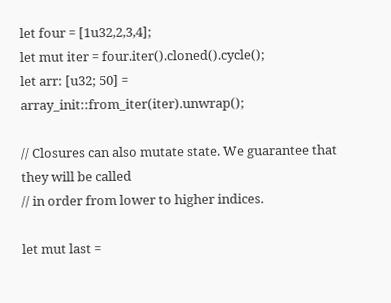let four = [1u32,2,3,4];
let mut iter = four.iter().cloned().cycle();
let arr: [u32; 50] = array_init::from_iter(iter).unwrap();

// Closures can also mutate state. We guarantee that they will be called
// in order from lower to higher indices.

let mut last =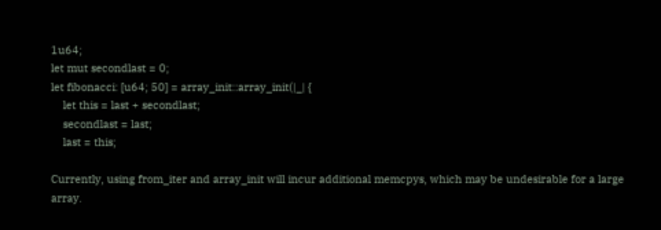1u64;
let mut secondlast = 0;
let fibonacci: [u64; 50] = array_init::array_init(|_| {
    let this = last + secondlast;
    secondlast = last;
    last = this;

Currently, using from_iter and array_init will incur additional memcpys, which may be undesirable for a large array.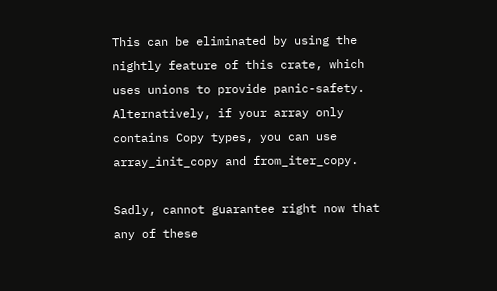This can be eliminated by using the nightly feature of this crate, which uses unions to provide panic-safety. Alternatively, if your array only contains Copy types, you can use array_init_copy and from_iter_copy.

Sadly, cannot guarantee right now that any of these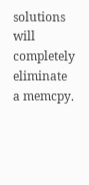solutions will completely eliminate a memcpy.